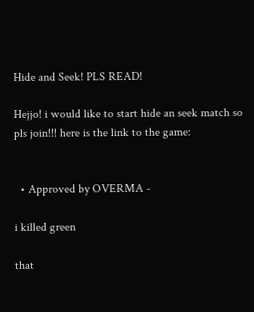Hide and Seek! PLS READ!

Hejjo! i would like to start hide an seek match so pls join!!! here is the link to the game:


  • Approved by OVERMA -

i killed green

that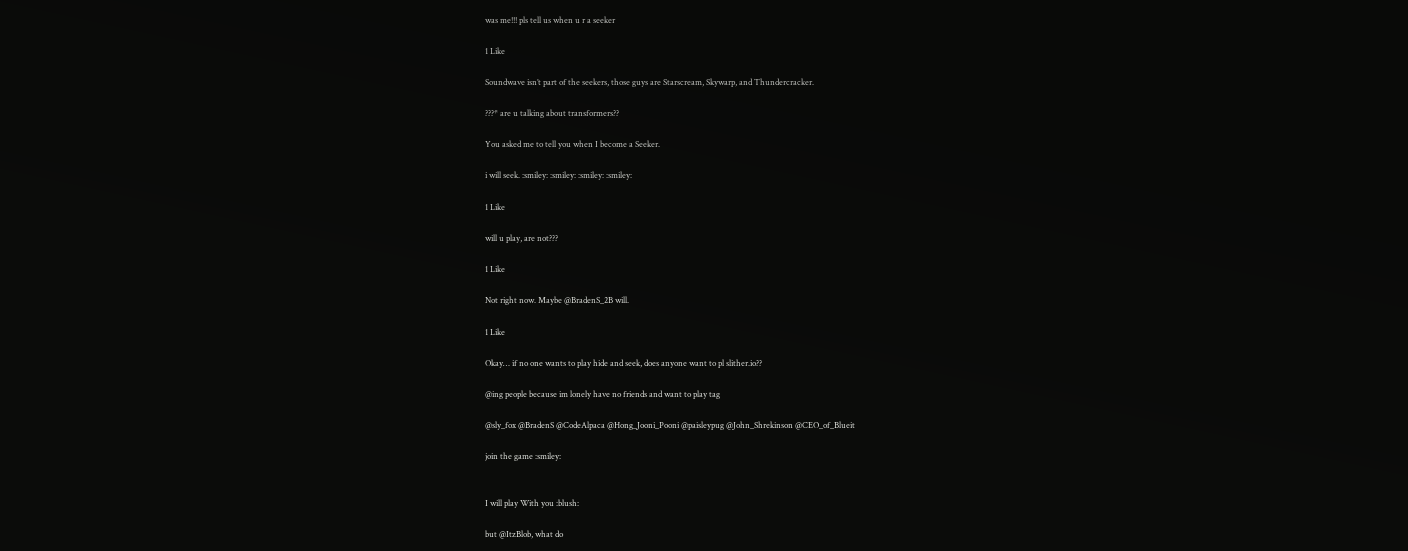was me!!! pls tell us when u r a seeker

1 Like

Soundwave isn’t part of the seekers, those guys are Starscream, Skywarp, and Thundercracker.

???* are u talking about transformers??

You asked me to tell you when I become a Seeker.

i will seek. :smiley: :smiley: :smiley: :smiley:

1 Like

will u play, are not???

1 Like

Not right now. Maybe @BradenS_2B will.

1 Like

Okay… if no one wants to play hide and seek, does anyone want to pl slither.io??

@ing people because im lonely have no friends and want to play tag

@sly_fox @BradenS @CodeAlpaca @Hong_Jooni_Pooni @paisleypug @John_Shrekinson @CEO_of_Blueit

join the game :smiley:


I will play With you :blush:

but @ItzBlob, what do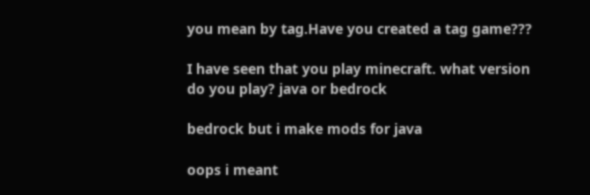you mean by tag.Have you created a tag game???

I have seen that you play minecraft. what version do you play? java or bedrock

bedrock but i make mods for java

oops i meant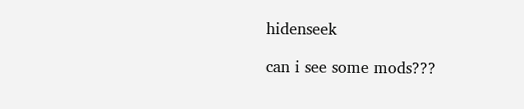hidenseek

can i see some mods???